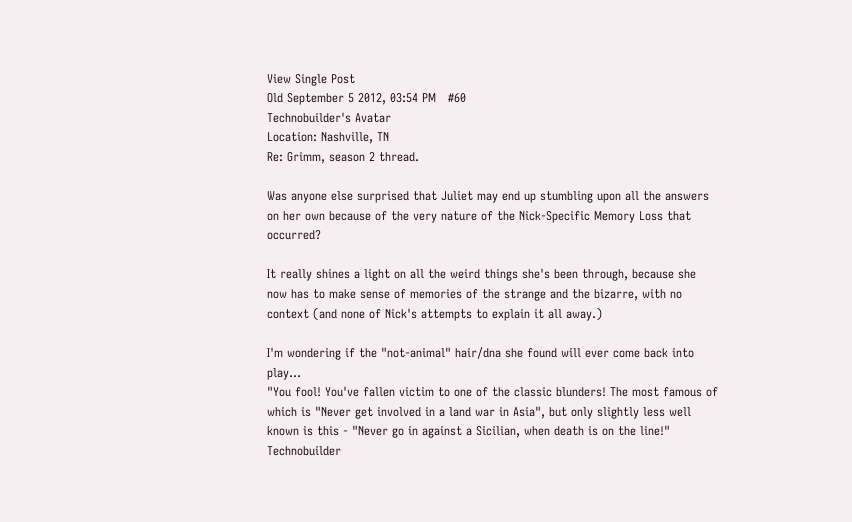View Single Post
Old September 5 2012, 03:54 PM   #60
Technobuilder's Avatar
Location: Nashville, TN
Re: Grimm, season 2 thread.

Was anyone else surprised that Juliet may end up stumbling upon all the answers on her own because of the very nature of the Nick-Specific Memory Loss that occurred?

It really shines a light on all the weird things she's been through, because she now has to make sense of memories of the strange and the bizarre, with no context (and none of Nick's attempts to explain it all away.)

I'm wondering if the "not-animal" hair/dna she found will ever come back into play...
"You fool! You've fallen victim to one of the classic blunders! The most famous of which is "Never get involved in a land war in Asia", but only slightly less well known is this - "Never go in against a Sicilian, when death is on the line!"
Technobuilder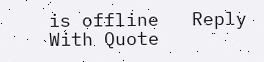is offline   Reply With Quote